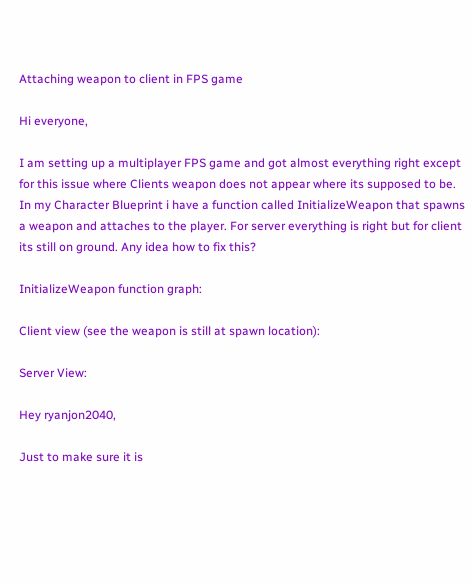Attaching weapon to client in FPS game

Hi everyone,

I am setting up a multiplayer FPS game and got almost everything right except for this issue where Clients weapon does not appear where its supposed to be. In my Character Blueprint i have a function called InitializeWeapon that spawns a weapon and attaches to the player. For server everything is right but for client its still on ground. Any idea how to fix this?

InitializeWeapon function graph:

Client view (see the weapon is still at spawn location):

Server View:

Hey ryanjon2040,

Just to make sure it is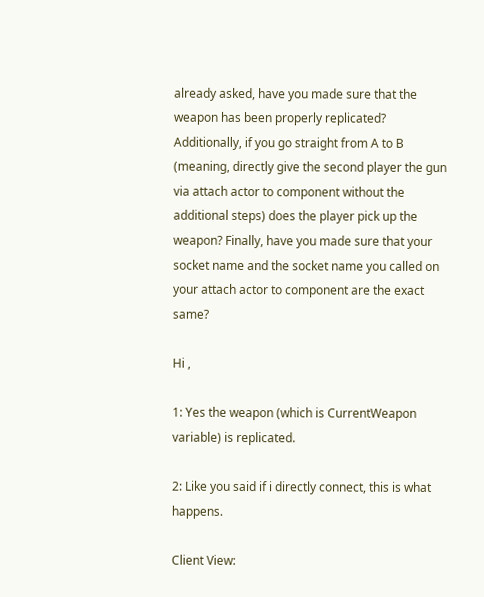already asked, have you made sure that the weapon has been properly replicated? Additionally, if you go straight from A to B (meaning, directly give the second player the gun via attach actor to component without the additional steps) does the player pick up the weapon? Finally, have you made sure that your socket name and the socket name you called on your attach actor to component are the exact same?

Hi ,

1: Yes the weapon (which is CurrentWeapon variable) is replicated.

2: Like you said if i directly connect, this is what happens.

Client View: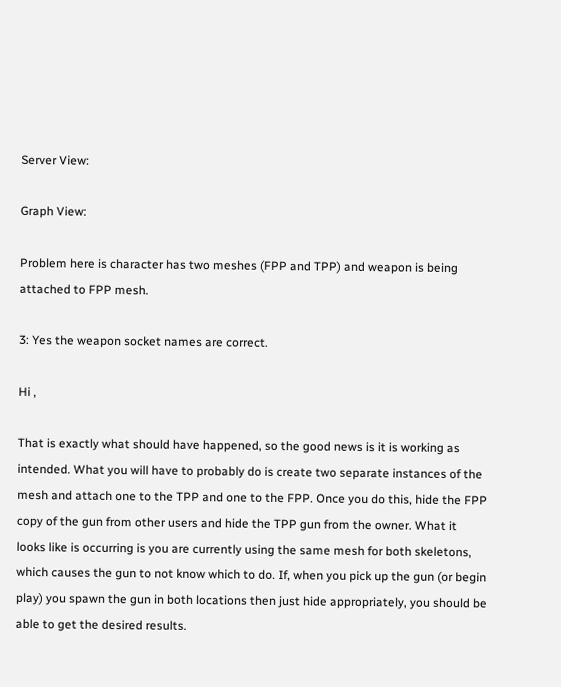Server View:

Graph View:

Problem here is character has two meshes (FPP and TPP) and weapon is being attached to FPP mesh.

3: Yes the weapon socket names are correct.

Hi ,

That is exactly what should have happened, so the good news is it is working as intended. What you will have to probably do is create two separate instances of the mesh and attach one to the TPP and one to the FPP. Once you do this, hide the FPP copy of the gun from other users and hide the TPP gun from the owner. What it looks like is occurring is you are currently using the same mesh for both skeletons, which causes the gun to not know which to do. If, when you pick up the gun (or begin play) you spawn the gun in both locations then just hide appropriately, you should be able to get the desired results.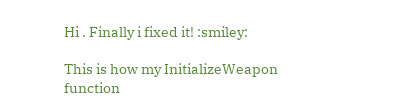Hi . Finally i fixed it! :smiley:

This is how my InitializeWeapon function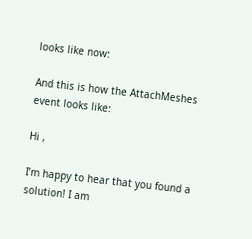looks like now:

And this is how the AttachMeshes event looks like:

Hi ,

I’m happy to hear that you found a solution! I am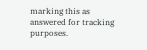marking this as answered for tracking purposes.